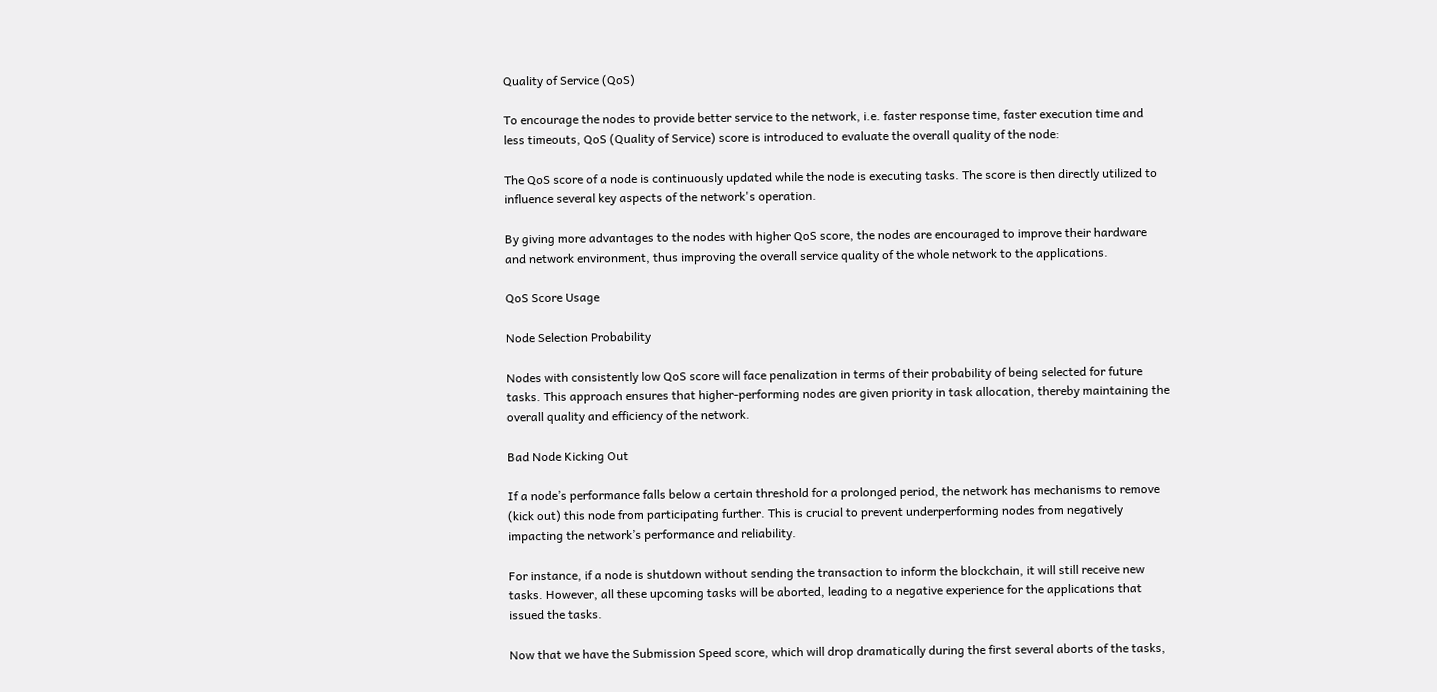Quality of Service (QoS)

To encourage the nodes to provide better service to the network, i.e. faster response time, faster execution time and less timeouts, QoS (Quality of Service) score is introduced to evaluate the overall quality of the node:

The QoS score of a node is continuously updated while the node is executing tasks. The score is then directly utilized to influence several key aspects of the network's operation.

By giving more advantages to the nodes with higher QoS score, the nodes are encouraged to improve their hardware and network environment, thus improving the overall service quality of the whole network to the applications.

QoS Score Usage

Node Selection Probability

Nodes with consistently low QoS score will face penalization in terms of their probability of being selected for future tasks. This approach ensures that higher-performing nodes are given priority in task allocation, thereby maintaining the overall quality and efficiency of the network.

Bad Node Kicking Out

If a node’s performance falls below a certain threshold for a prolonged period, the network has mechanisms to remove (kick out) this node from participating further. This is crucial to prevent underperforming nodes from negatively impacting the network’s performance and reliability.

For instance, if a node is shutdown without sending the transaction to inform the blockchain, it will still receive new tasks. However, all these upcoming tasks will be aborted, leading to a negative experience for the applications that issued the tasks.

Now that we have the Submission Speed score, which will drop dramatically during the first several aborts of the tasks,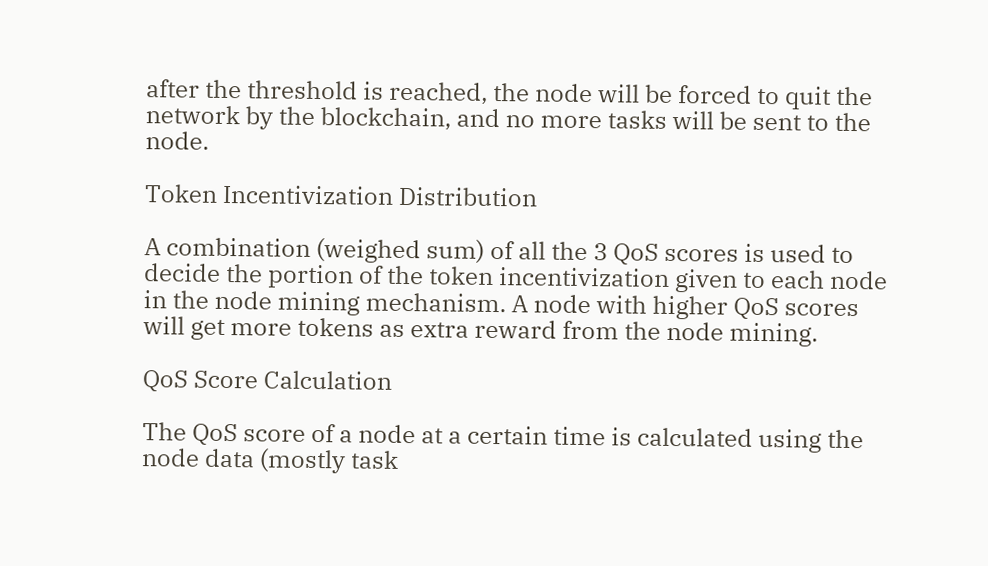after the threshold is reached, the node will be forced to quit the network by the blockchain, and no more tasks will be sent to the node.

Token Incentivization Distribution

A combination (weighed sum) of all the 3 QoS scores is used to decide the portion of the token incentivization given to each node in the node mining mechanism. A node with higher QoS scores will get more tokens as extra reward from the node mining.

QoS Score Calculation

The QoS score of a node at a certain time is calculated using the node data (mostly task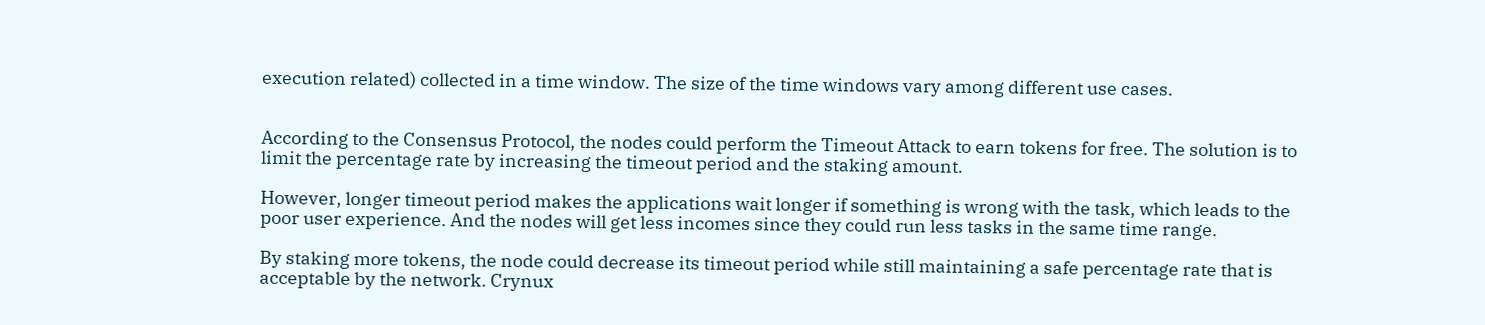execution related) collected in a time window. The size of the time windows vary among different use cases.


According to the Consensus Protocol, the nodes could perform the Timeout Attack to earn tokens for free. The solution is to limit the percentage rate by increasing the timeout period and the staking amount.

However, longer timeout period makes the applications wait longer if something is wrong with the task, which leads to the poor user experience. And the nodes will get less incomes since they could run less tasks in the same time range.

By staking more tokens, the node could decrease its timeout period while still maintaining a safe percentage rate that is acceptable by the network. Crynux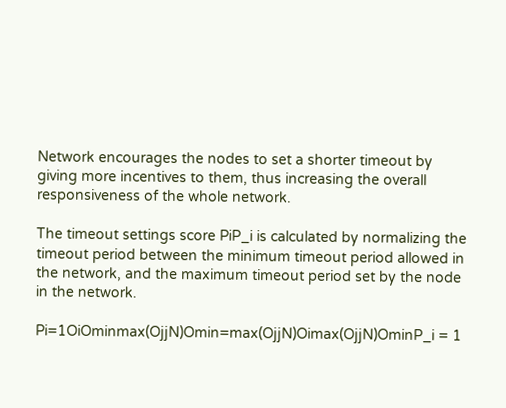Network encourages the nodes to set a shorter timeout by giving more incentives to them, thus increasing the overall responsiveness of the whole network.

The timeout settings score PiP_i is calculated by normalizing the timeout period between the minimum timeout period allowed in the network, and the maximum timeout period set by the node in the network.

Pi=1OiOminmax(OjjN)Omin=max(OjjN)Oimax(OjjN)OminP_i = 1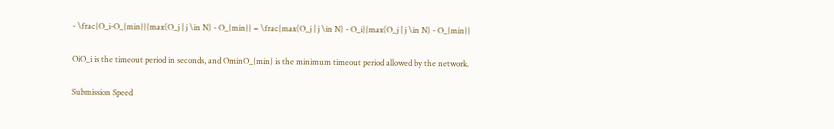- \frac{O_i-O_{min}}{max(O_j | j \in N) - O_{min}} = \frac{max(O_j | j \in N) - O_i}{max(O_j | j \in N) - O_{min}}

OiO_i is the timeout period in seconds, and OminO_{min} is the minimum timeout period allowed by the network.

Submission Speed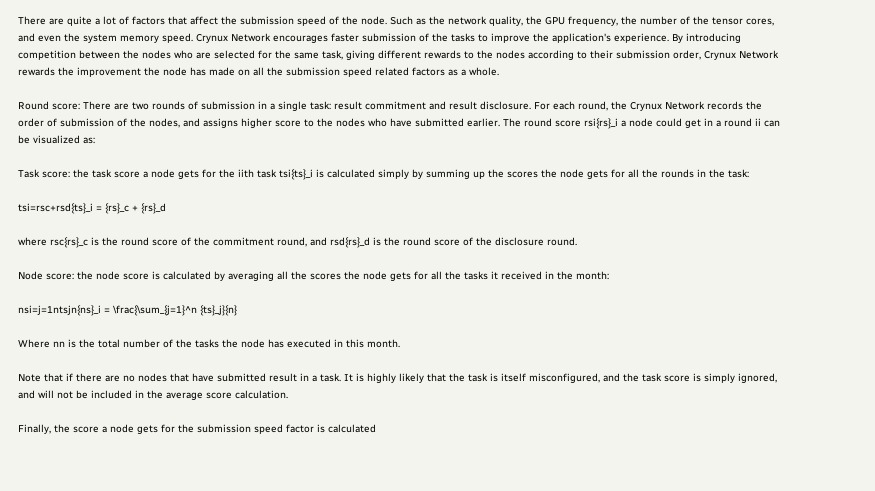There are quite a lot of factors that affect the submission speed of the node. Such as the network quality, the GPU frequency, the number of the tensor cores, and even the system memory speed. Crynux Network encourages faster submission of the tasks to improve the application's experience. By introducing competition between the nodes who are selected for the same task, giving different rewards to the nodes according to their submission order, Crynux Network rewards the improvement the node has made on all the submission speed related factors as a whole.

Round score: There are two rounds of submission in a single task: result commitment and result disclosure. For each round, the Crynux Network records the order of submission of the nodes, and assigns higher score to the nodes who have submitted earlier. The round score rsi{rs}_i a node could get in a round ii can be visualized as:

Task score: the task score a node gets for the iith task tsi{ts}_i is calculated simply by summing up the scores the node gets for all the rounds in the task:

tsi=rsc+rsd{ts}_i = {rs}_c + {rs}_d

where rsc{rs}_c is the round score of the commitment round, and rsd{rs}_d is the round score of the disclosure round.

Node score: the node score is calculated by averaging all the scores the node gets for all the tasks it received in the month:

nsi=j=1ntsjn{ns}_i = \frac{\sum_{j=1}^n {ts}_j}{n}

Where nn is the total number of the tasks the node has executed in this month.

Note that if there are no nodes that have submitted result in a task. It is highly likely that the task is itself misconfigured, and the task score is simply ignored, and will not be included in the average score calculation.

Finally, the score a node gets for the submission speed factor is calculated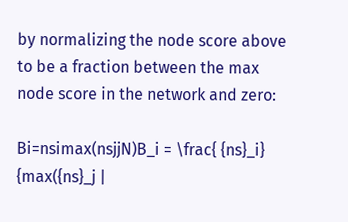by normalizing the node score above to be a fraction between the max node score in the network and zero:

Bi=nsimax(nsjjN)B_i = \frac{ {ns}_i} {max({ns}_j |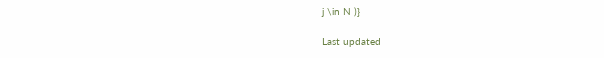j \in N )}

Last updated